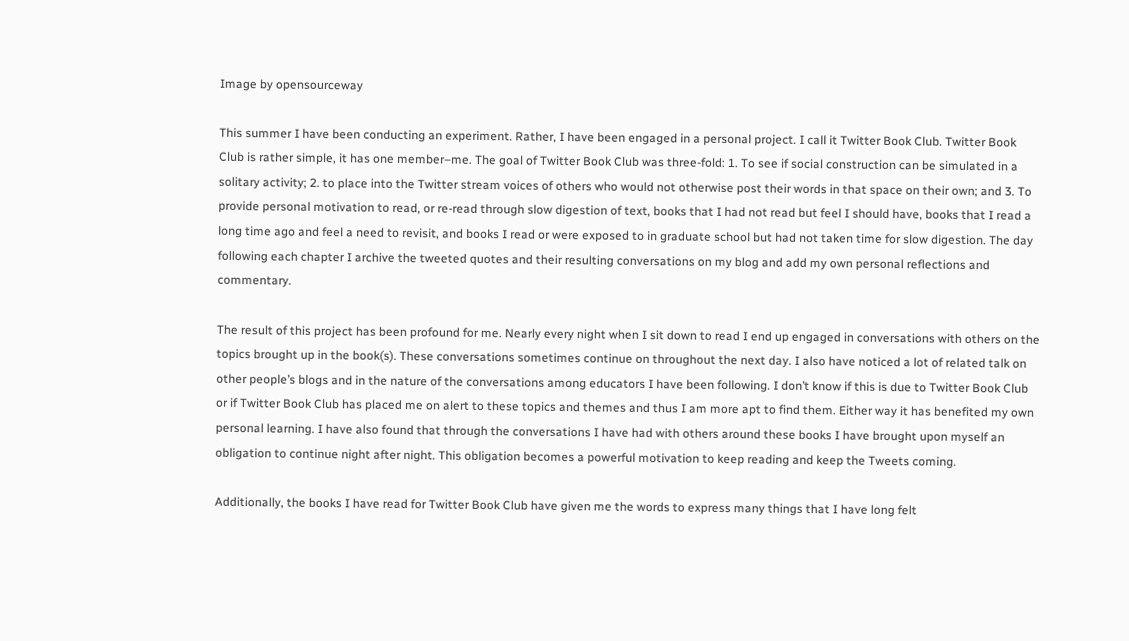Image by opensourceway

This summer I have been conducting an experiment. Rather, I have been engaged in a personal project. I call it Twitter Book Club. Twitter Book Club is rather simple, it has one member–me. The goal of Twitter Book Club was three-fold: 1. To see if social construction can be simulated in a solitary activity; 2. to place into the Twitter stream voices of others who would not otherwise post their words in that space on their own; and 3. To provide personal motivation to read, or re-read through slow digestion of text, books that I had not read but feel I should have, books that I read a long time ago and feel a need to revisit, and books I read or were exposed to in graduate school but had not taken time for slow digestion. The day following each chapter I archive the tweeted quotes and their resulting conversations on my blog and add my own personal reflections and commentary.

The result of this project has been profound for me. Nearly every night when I sit down to read I end up engaged in conversations with others on the topics brought up in the book(s). These conversations sometimes continue on throughout the next day. I also have noticed a lot of related talk on other people’s blogs and in the nature of the conversations among educators I have been following. I don’t know if this is due to Twitter Book Club or if Twitter Book Club has placed me on alert to these topics and themes and thus I am more apt to find them. Either way it has benefited my own personal learning. I have also found that through the conversations I have had with others around these books I have brought upon myself an obligation to continue night after night. This obligation becomes a powerful motivation to keep reading and keep the Tweets coming.

Additionally, the books I have read for Twitter Book Club have given me the words to express many things that I have long felt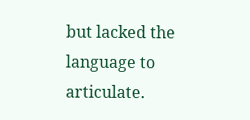but lacked the language to articulate.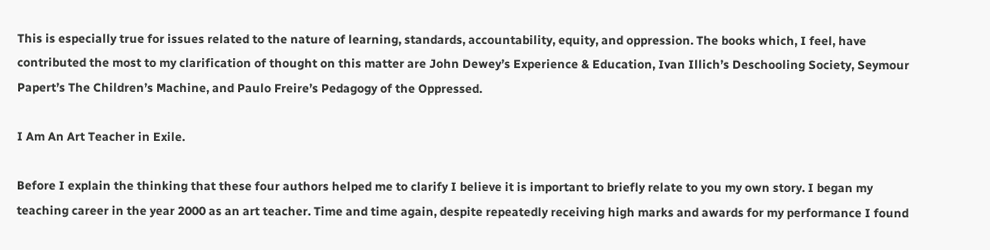This is especially true for issues related to the nature of learning, standards, accountability, equity, and oppression. The books which, I feel, have contributed the most to my clarification of thought on this matter are John Dewey’s Experience & Education, Ivan Illich’s Deschooling Society, Seymour Papert’s The Children’s Machine, and Paulo Freire’s Pedagogy of the Oppressed.

I Am An Art Teacher in Exile.

Before I explain the thinking that these four authors helped me to clarify I believe it is important to briefly relate to you my own story. I began my teaching career in the year 2000 as an art teacher. Time and time again, despite repeatedly receiving high marks and awards for my performance I found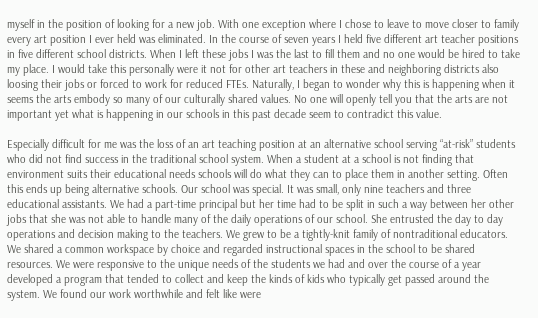myself in the position of looking for a new job. With one exception where I chose to leave to move closer to family every art position I ever held was eliminated. In the course of seven years I held five different art teacher positions in five different school districts. When I left these jobs I was the last to fill them and no one would be hired to take my place. I would take this personally were it not for other art teachers in these and neighboring districts also loosing their jobs or forced to work for reduced FTEs. Naturally, I began to wonder why this is happening when it seems the arts embody so many of our culturally shared values. No one will openly tell you that the arts are not important yet what is happening in our schools in this past decade seem to contradict this value.

Especially difficult for me was the loss of an art teaching position at an alternative school serving “at-risk” students who did not find success in the traditional school system. When a student at a school is not finding that environment suits their educational needs schools will do what they can to place them in another setting. Often this ends up being alternative schools. Our school was special. It was small, only nine teachers and three educational assistants. We had a part-time principal but her time had to be split in such a way between her other jobs that she was not able to handle many of the daily operations of our school. She entrusted the day to day operations and decision making to the teachers. We grew to be a tightly-knit family of nontraditional educators. We shared a common workspace by choice and regarded instructional spaces in the school to be shared resources. We were responsive to the unique needs of the students we had and over the course of a year developed a program that tended to collect and keep the kinds of kids who typically get passed around the system. We found our work worthwhile and felt like were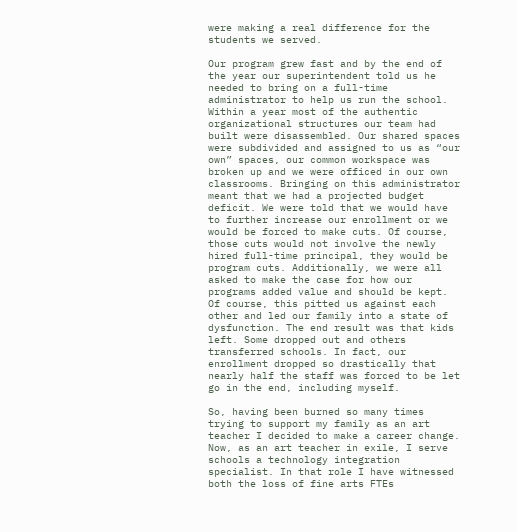were making a real difference for the students we served.

Our program grew fast and by the end of the year our superintendent told us he needed to bring on a full-time administrator to help us run the school. Within a year most of the authentic organizational structures our team had built were disassembled. Our shared spaces were subdivided and assigned to us as “our own” spaces, our common workspace was broken up and we were officed in our own classrooms. Bringing on this administrator meant that we had a projected budget deficit. We were told that we would have to further increase our enrollment or we would be forced to make cuts. Of course, those cuts would not involve the newly hired full-time principal, they would be program cuts. Additionally, we were all asked to make the case for how our programs added value and should be kept. Of course, this pitted us against each other and led our family into a state of dysfunction. The end result was that kids left. Some dropped out and others transferred schools. In fact, our enrollment dropped so drastically that nearly half the staff was forced to be let go in the end, including myself.

So, having been burned so many times trying to support my family as an art teacher I decided to make a career change. Now, as an art teacher in exile, I serve schools a technology integration specialist. In that role I have witnessed both the loss of fine arts FTEs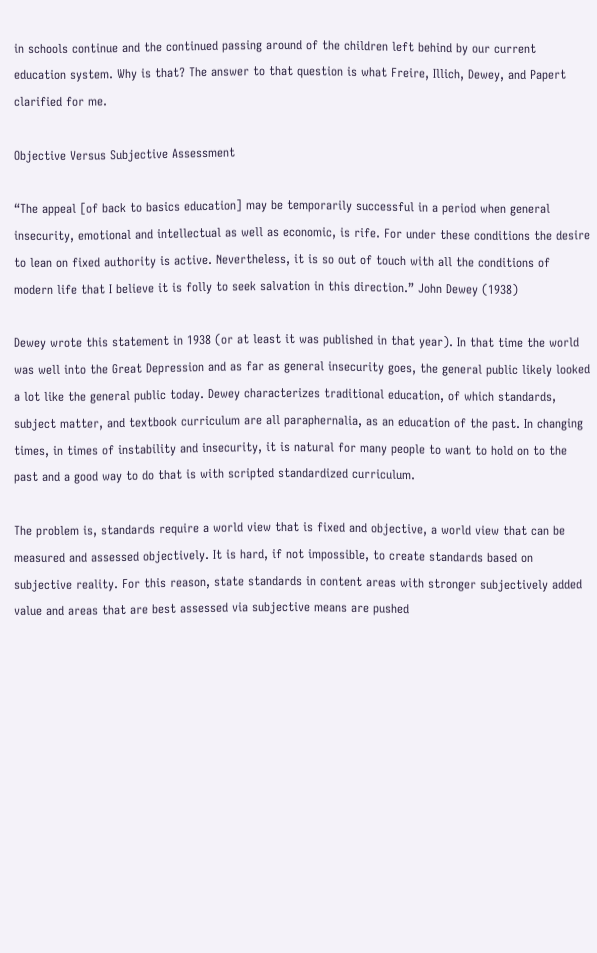in schools continue and the continued passing around of the children left behind by our current education system. Why is that? The answer to that question is what Freire, Illich, Dewey, and Papert clarified for me.

Objective Versus Subjective Assessment

“The appeal [of back to basics education] may be temporarily successful in a period when general insecurity, emotional and intellectual as well as economic, is rife. For under these conditions the desire to lean on fixed authority is active. Nevertheless, it is so out of touch with all the conditions of modern life that I believe it is folly to seek salvation in this direction.” John Dewey (1938)

Dewey wrote this statement in 1938 (or at least it was published in that year). In that time the world was well into the Great Depression and as far as general insecurity goes, the general public likely looked a lot like the general public today. Dewey characterizes traditional education, of which standards, subject matter, and textbook curriculum are all paraphernalia, as an education of the past. In changing times, in times of instability and insecurity, it is natural for many people to want to hold on to the past and a good way to do that is with scripted standardized curriculum.

The problem is, standards require a world view that is fixed and objective, a world view that can be measured and assessed objectively. It is hard, if not impossible, to create standards based on subjective reality. For this reason, state standards in content areas with stronger subjectively added value and areas that are best assessed via subjective means are pushed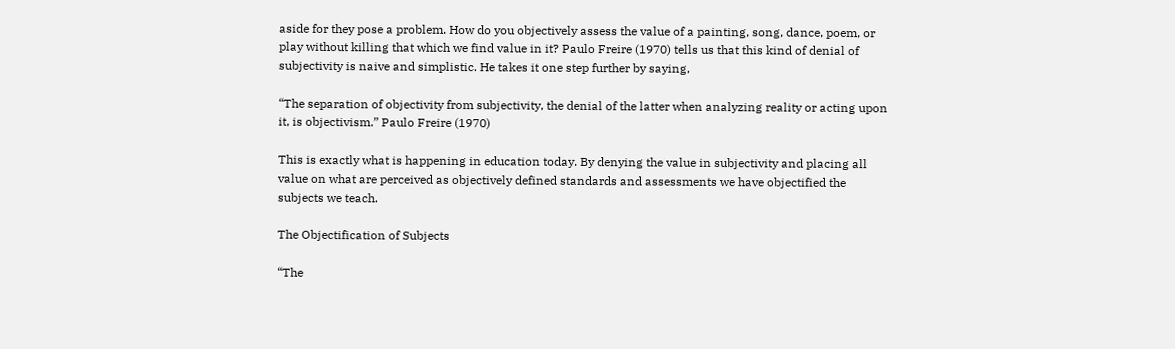aside for they pose a problem. How do you objectively assess the value of a painting, song, dance, poem, or play without killing that which we find value in it? Paulo Freire (1970) tells us that this kind of denial of subjectivity is naive and simplistic. He takes it one step further by saying,

“The separation of objectivity from subjectivity, the denial of the latter when analyzing reality or acting upon it, is objectivism.” Paulo Freire (1970)

This is exactly what is happening in education today. By denying the value in subjectivity and placing all value on what are perceived as objectively defined standards and assessments we have objectified the subjects we teach.

The Objectification of Subjects

“The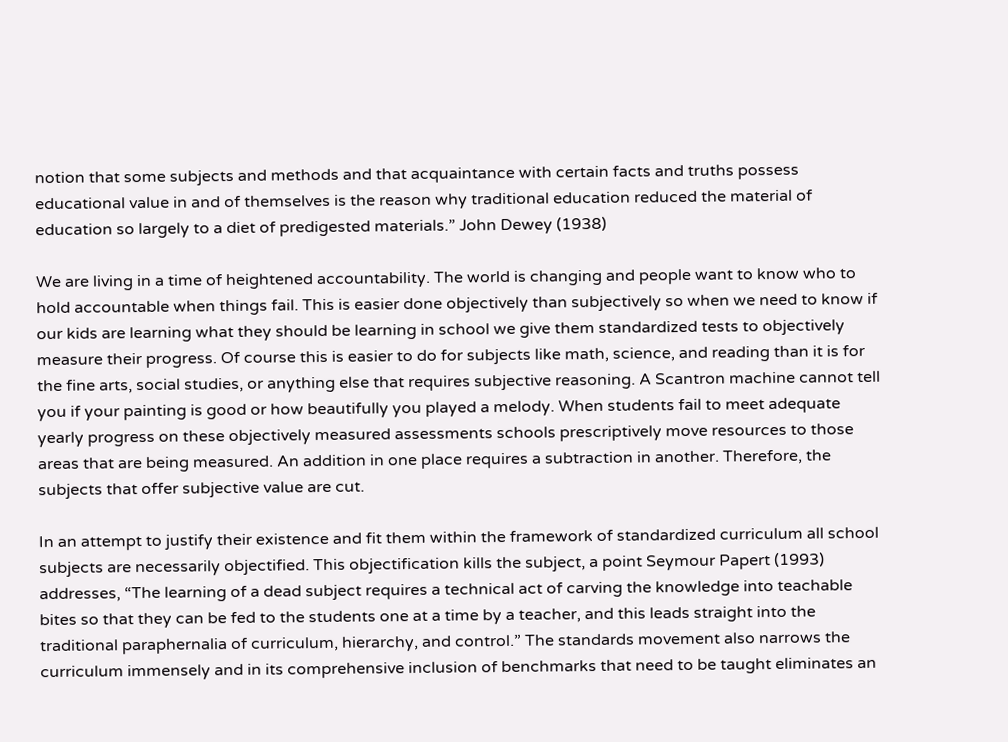notion that some subjects and methods and that acquaintance with certain facts and truths possess educational value in and of themselves is the reason why traditional education reduced the material of education so largely to a diet of predigested materials.” John Dewey (1938)

We are living in a time of heightened accountability. The world is changing and people want to know who to hold accountable when things fail. This is easier done objectively than subjectively so when we need to know if our kids are learning what they should be learning in school we give them standardized tests to objectively measure their progress. Of course this is easier to do for subjects like math, science, and reading than it is for the fine arts, social studies, or anything else that requires subjective reasoning. A Scantron machine cannot tell you if your painting is good or how beautifully you played a melody. When students fail to meet adequate yearly progress on these objectively measured assessments schools prescriptively move resources to those areas that are being measured. An addition in one place requires a subtraction in another. Therefore, the subjects that offer subjective value are cut.

In an attempt to justify their existence and fit them within the framework of standardized curriculum all school subjects are necessarily objectified. This objectification kills the subject, a point Seymour Papert (1993) addresses, “The learning of a dead subject requires a technical act of carving the knowledge into teachable bites so that they can be fed to the students one at a time by a teacher, and this leads straight into the traditional paraphernalia of curriculum, hierarchy, and control.” The standards movement also narrows the curriculum immensely and in its comprehensive inclusion of benchmarks that need to be taught eliminates an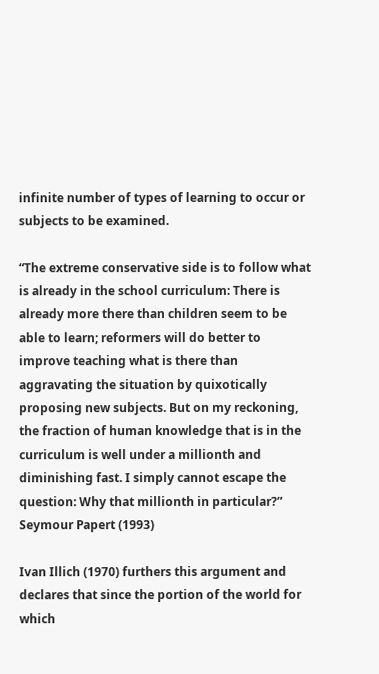infinite number of types of learning to occur or subjects to be examined.

“The extreme conservative side is to follow what is already in the school curriculum: There is already more there than children seem to be able to learn; reformers will do better to improve teaching what is there than aggravating the situation by quixotically proposing new subjects. But on my reckoning, the fraction of human knowledge that is in the curriculum is well under a millionth and diminishing fast. I simply cannot escape the question: Why that millionth in particular?” Seymour Papert (1993)

Ivan Illich (1970) furthers this argument and declares that since the portion of the world for which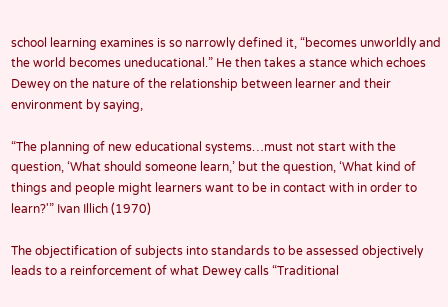school learning examines is so narrowly defined it, “becomes unworldly and the world becomes uneducational.” He then takes a stance which echoes Dewey on the nature of the relationship between learner and their environment by saying,

“The planning of new educational systems…must not start with the question, ‘What should someone learn,’ but the question, ‘What kind of things and people might learners want to be in contact with in order to learn?'” Ivan Illich (1970)

The objectification of subjects into standards to be assessed objectively leads to a reinforcement of what Dewey calls “Traditional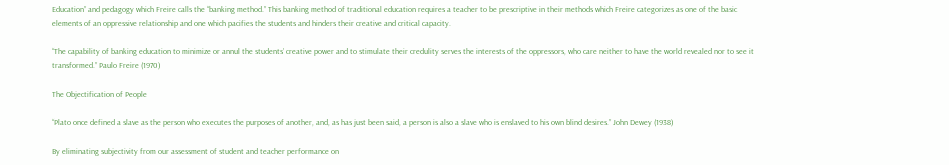Education” and pedagogy which Freire calls the “banking method.” This banking method of traditional education requires a teacher to be prescriptive in their methods which Freire categorizes as one of the basic elements of an oppressive relationship and one which pacifies the students and hinders their creative and critical capacity.

“The capability of banking education to minimize or annul the students’ creative power and to stimulate their credulity serves the interests of the oppressors, who care neither to have the world revealed nor to see it transformed.” Paulo Freire (1970)

The Objectification of People

“Plato once defined a slave as the person who executes the purposes of another, and, as has just been said, a person is also a slave who is enslaved to his own blind desires.” John Dewey (1938)

By eliminating subjectivity from our assessment of student and teacher performance on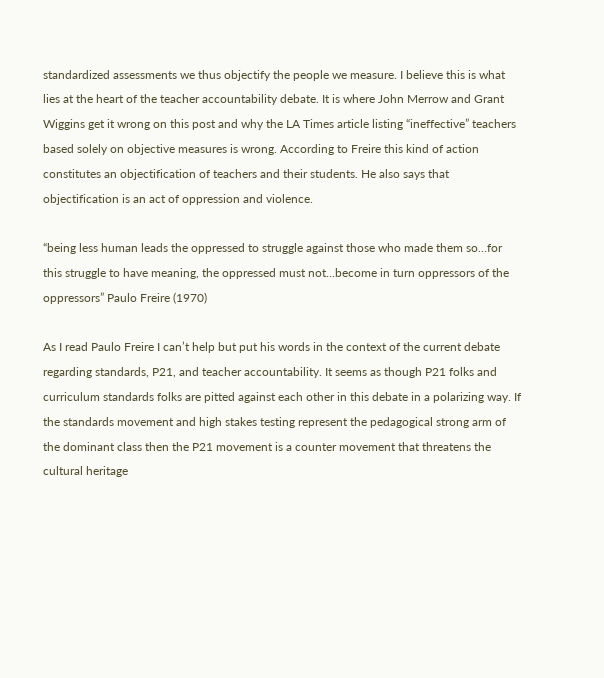standardized assessments we thus objectify the people we measure. I believe this is what lies at the heart of the teacher accountability debate. It is where John Merrow and Grant Wiggins get it wrong on this post and why the LA Times article listing “ineffective” teachers based solely on objective measures is wrong. According to Freire this kind of action constitutes an objectification of teachers and their students. He also says that objectification is an act of oppression and violence.

“being less human leads the oppressed to struggle against those who made them so…for this struggle to have meaning, the oppressed must not…become in turn oppressors of the oppressors” Paulo Freire (1970)

As I read Paulo Freire I can’t help but put his words in the context of the current debate regarding standards, P21, and teacher accountability. It seems as though P21 folks and curriculum standards folks are pitted against each other in this debate in a polarizing way. If the standards movement and high stakes testing represent the pedagogical strong arm of the dominant class then the P21 movement is a counter movement that threatens the cultural heritage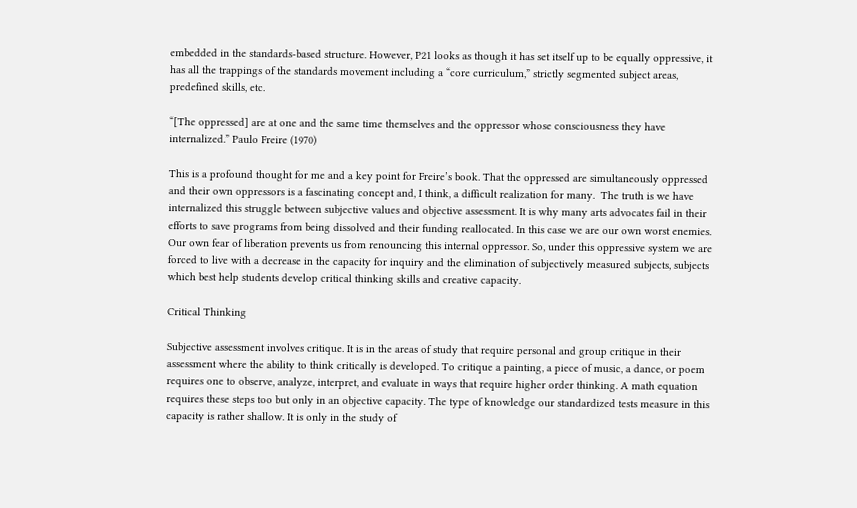embedded in the standards-based structure. However, P21 looks as though it has set itself up to be equally oppressive, it has all the trappings of the standards movement including a “core curriculum,” strictly segmented subject areas, predefined skills, etc.

“[The oppressed] are at one and the same time themselves and the oppressor whose consciousness they have internalized.” Paulo Freire (1970)

This is a profound thought for me and a key point for Freire’s book. That the oppressed are simultaneously oppressed and their own oppressors is a fascinating concept and, I think, a difficult realization for many.  The truth is we have internalized this struggle between subjective values and objective assessment. It is why many arts advocates fail in their efforts to save programs from being dissolved and their funding reallocated. In this case we are our own worst enemies. Our own fear of liberation prevents us from renouncing this internal oppressor. So, under this oppressive system we are forced to live with a decrease in the capacity for inquiry and the elimination of subjectively measured subjects, subjects which best help students develop critical thinking skills and creative capacity.

Critical Thinking

Subjective assessment involves critique. It is in the areas of study that require personal and group critique in their assessment where the ability to think critically is developed. To critique a painting, a piece of music, a dance, or poem requires one to observe, analyze, interpret, and evaluate in ways that require higher order thinking. A math equation requires these steps too but only in an objective capacity. The type of knowledge our standardized tests measure in this capacity is rather shallow. It is only in the study of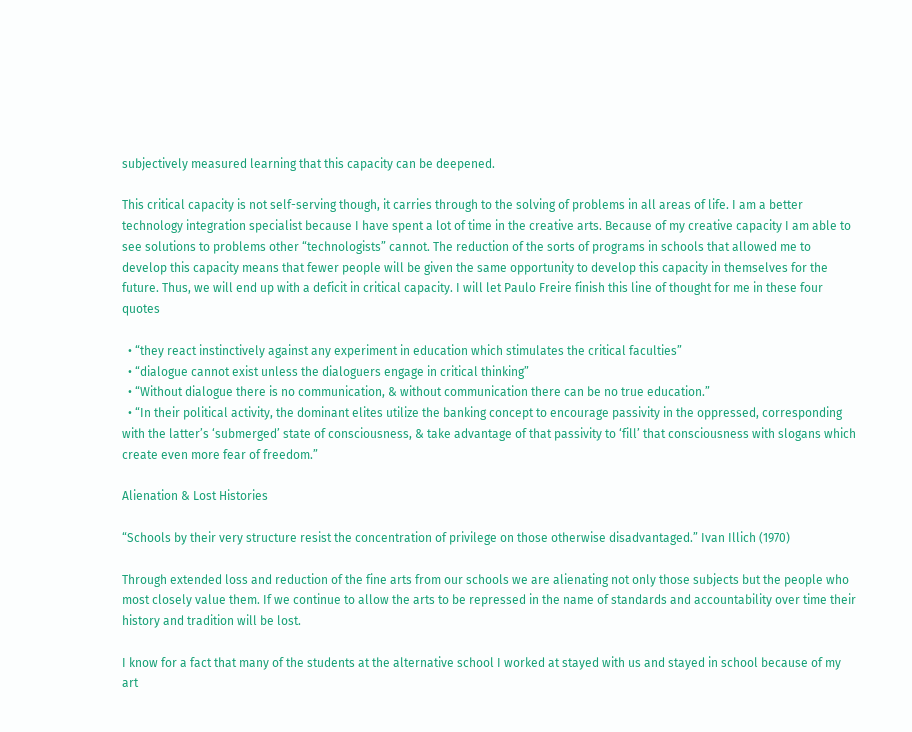subjectively measured learning that this capacity can be deepened.

This critical capacity is not self-serving though, it carries through to the solving of problems in all areas of life. I am a better technology integration specialist because I have spent a lot of time in the creative arts. Because of my creative capacity I am able to see solutions to problems other “technologists” cannot. The reduction of the sorts of programs in schools that allowed me to develop this capacity means that fewer people will be given the same opportunity to develop this capacity in themselves for the future. Thus, we will end up with a deficit in critical capacity. I will let Paulo Freire finish this line of thought for me in these four quotes

  • “they react instinctively against any experiment in education which stimulates the critical faculties”
  • “dialogue cannot exist unless the dialoguers engage in critical thinking”
  • “Without dialogue there is no communication, & without communication there can be no true education.”
  • “In their political activity, the dominant elites utilize the banking concept to encourage passivity in the oppressed, corresponding with the latter’s ‘submerged’ state of consciousness, & take advantage of that passivity to ‘fill’ that consciousness with slogans which create even more fear of freedom.”

Alienation & Lost Histories

“Schools by their very structure resist the concentration of privilege on those otherwise disadvantaged.” Ivan Illich (1970)

Through extended loss and reduction of the fine arts from our schools we are alienating not only those subjects but the people who most closely value them. If we continue to allow the arts to be repressed in the name of standards and accountability over time their history and tradition will be lost.

I know for a fact that many of the students at the alternative school I worked at stayed with us and stayed in school because of my art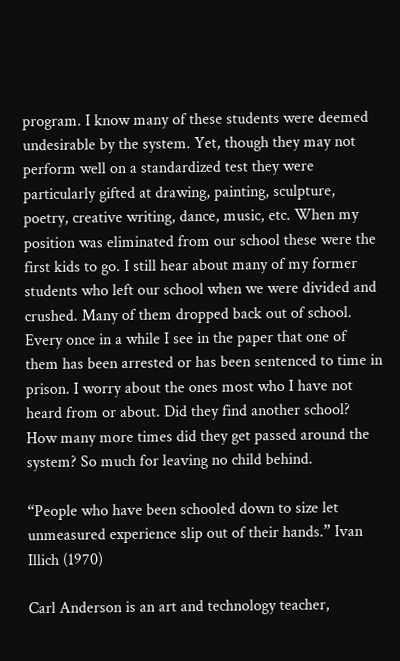program. I know many of these students were deemed undesirable by the system. Yet, though they may not perform well on a standardized test they were particularly gifted at drawing, painting, sculpture, poetry, creative writing, dance, music, etc. When my position was eliminated from our school these were the first kids to go. I still hear about many of my former students who left our school when we were divided and crushed. Many of them dropped back out of school. Every once in a while I see in the paper that one of them has been arrested or has been sentenced to time in prison. I worry about the ones most who I have not heard from or about. Did they find another school? How many more times did they get passed around the system? So much for leaving no child behind.

“People who have been schooled down to size let unmeasured experience slip out of their hands.” Ivan Illich (1970)

Carl Anderson is an art and technology teacher,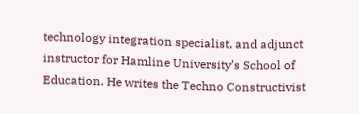technology integration specialist, and adjunct instructor for Hamline University’s School of Education. He writes the Techno Constructivist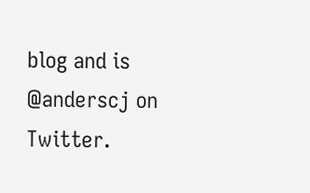blog and is @anderscj on Twitter.